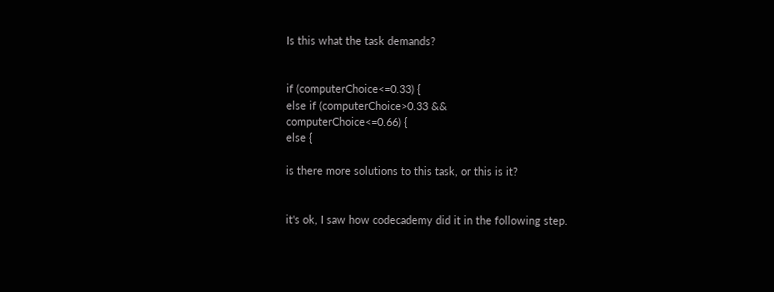Is this what the task demands?


if (computerChoice<=0.33) {
else if (computerChoice>0.33 &&
computerChoice<=0.66) {
else {

is there more solutions to this task, or this is it?


it's ok, I saw how codecademy did it in the following step.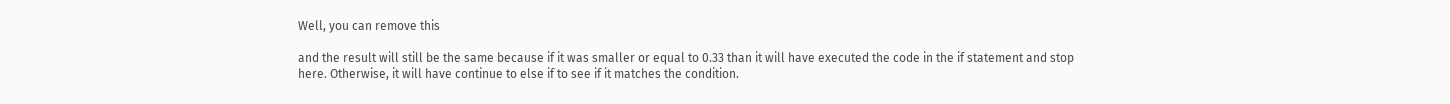Well, you can remove this

and the result will still be the same because if it was smaller or equal to 0.33 than it will have executed the code in the if statement and stop here. Otherwise, it will have continue to else if to see if it matches the condition.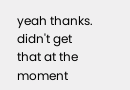yeah thanks. didn't get that at the moment